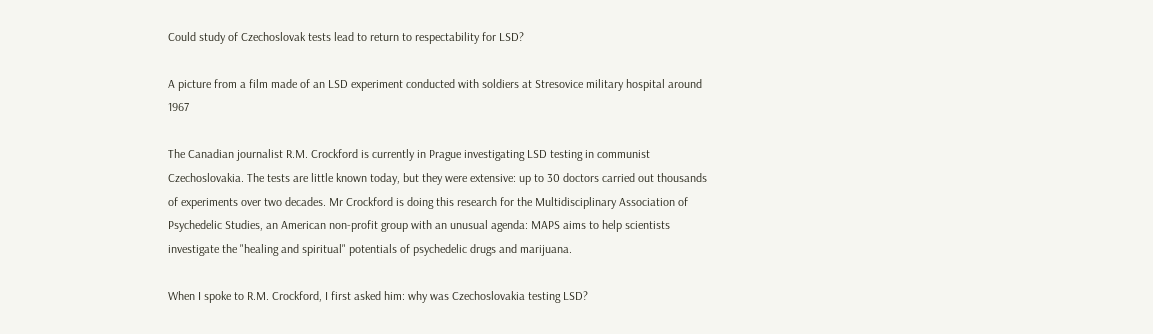Could study of Czechoslovak tests lead to return to respectability for LSD?

A picture from a film made of an LSD experiment conducted with soldiers at Stresovice military hospital around 1967

The Canadian journalist R.M. Crockford is currently in Prague investigating LSD testing in communist Czechoslovakia. The tests are little known today, but they were extensive: up to 30 doctors carried out thousands of experiments over two decades. Mr Crockford is doing this research for the Multidisciplinary Association of Psychedelic Studies, an American non-profit group with an unusual agenda: MAPS aims to help scientists investigate the "healing and spiritual" potentials of psychedelic drugs and marijuana.

When I spoke to R.M. Crockford, I first asked him: why was Czechoslovakia testing LSD?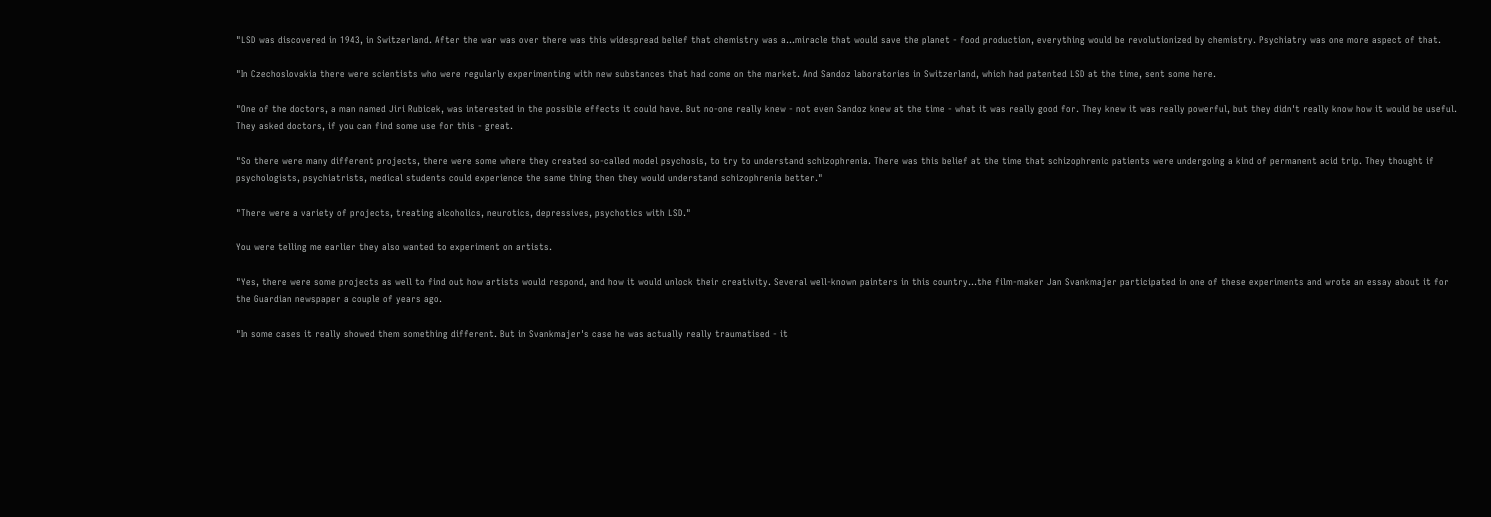"LSD was discovered in 1943, in Switzerland. After the war was over there was this widespread belief that chemistry was a...miracle that would save the planet - food production, everything would be revolutionized by chemistry. Psychiatry was one more aspect of that.

"In Czechoslovakia there were scientists who were regularly experimenting with new substances that had come on the market. And Sandoz laboratories in Switzerland, which had patented LSD at the time, sent some here.

"One of the doctors, a man named Jiri Rubicek, was interested in the possible effects it could have. But no-one really knew - not even Sandoz knew at the time - what it was really good for. They knew it was really powerful, but they didn't really know how it would be useful. They asked doctors, if you can find some use for this - great.

"So there were many different projects, there were some where they created so-called model psychosis, to try to understand schizophrenia. There was this belief at the time that schizophrenic patients were undergoing a kind of permanent acid trip. They thought if psychologists, psychiatrists, medical students could experience the same thing then they would understand schizophrenia better."

"There were a variety of projects, treating alcoholics, neurotics, depressives, psychotics with LSD."

You were telling me earlier they also wanted to experiment on artists.

"Yes, there were some projects as well to find out how artists would respond, and how it would unlock their creativity. Several well-known painters in this country...the film-maker Jan Svankmajer participated in one of these experiments and wrote an essay about it for the Guardian newspaper a couple of years ago.

"In some cases it really showed them something different. But in Svankmajer's case he was actually really traumatised - it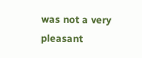was not a very pleasant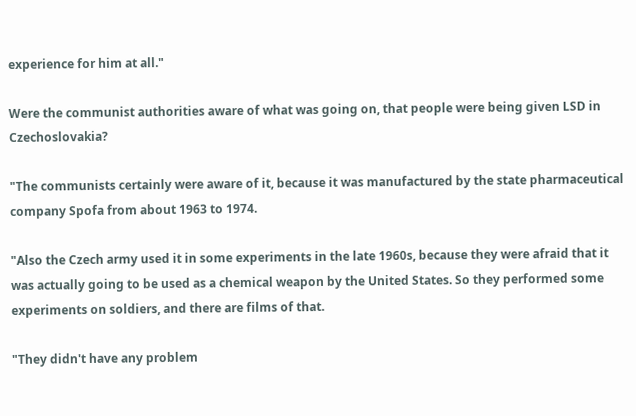experience for him at all."

Were the communist authorities aware of what was going on, that people were being given LSD in Czechoslovakia?

"The communists certainly were aware of it, because it was manufactured by the state pharmaceutical company Spofa from about 1963 to 1974.

"Also the Czech army used it in some experiments in the late 1960s, because they were afraid that it was actually going to be used as a chemical weapon by the United States. So they performed some experiments on soldiers, and there are films of that.

"They didn't have any problem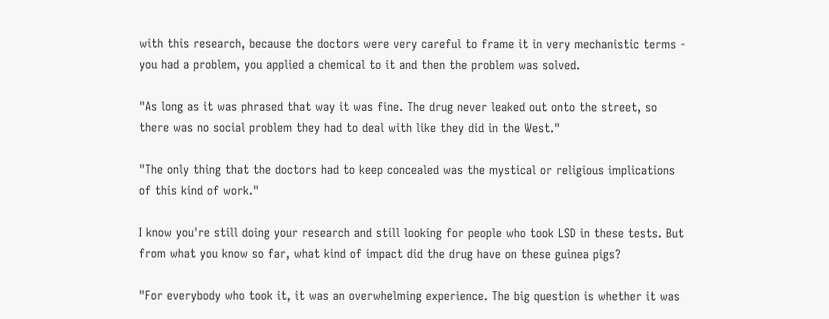with this research, because the doctors were very careful to frame it in very mechanistic terms - you had a problem, you applied a chemical to it and then the problem was solved.

"As long as it was phrased that way it was fine. The drug never leaked out onto the street, so there was no social problem they had to deal with like they did in the West."

"The only thing that the doctors had to keep concealed was the mystical or religious implications of this kind of work."

I know you're still doing your research and still looking for people who took LSD in these tests. But from what you know so far, what kind of impact did the drug have on these guinea pigs?

"For everybody who took it, it was an overwhelming experience. The big question is whether it was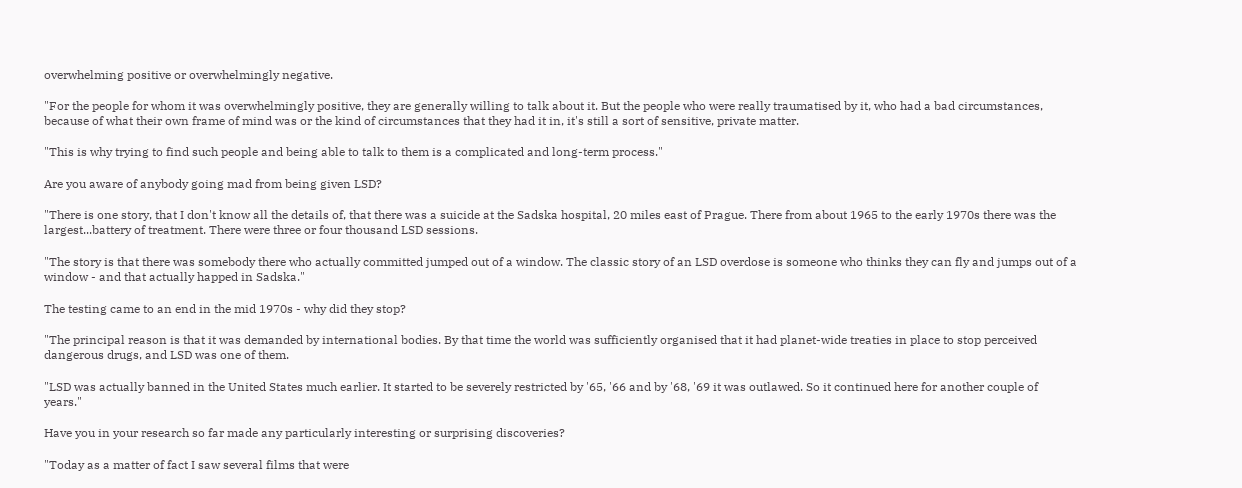overwhelming positive or overwhelmingly negative.

"For the people for whom it was overwhelmingly positive, they are generally willing to talk about it. But the people who were really traumatised by it, who had a bad circumstances, because of what their own frame of mind was or the kind of circumstances that they had it in, it's still a sort of sensitive, private matter.

"This is why trying to find such people and being able to talk to them is a complicated and long-term process."

Are you aware of anybody going mad from being given LSD?

"There is one story, that I don't know all the details of, that there was a suicide at the Sadska hospital, 20 miles east of Prague. There from about 1965 to the early 1970s there was the largest...battery of treatment. There were three or four thousand LSD sessions.

"The story is that there was somebody there who actually committed jumped out of a window. The classic story of an LSD overdose is someone who thinks they can fly and jumps out of a window - and that actually happed in Sadska."

The testing came to an end in the mid 1970s - why did they stop?

"The principal reason is that it was demanded by international bodies. By that time the world was sufficiently organised that it had planet-wide treaties in place to stop perceived dangerous drugs, and LSD was one of them.

"LSD was actually banned in the United States much earlier. It started to be severely restricted by '65, '66 and by '68, '69 it was outlawed. So it continued here for another couple of years."

Have you in your research so far made any particularly interesting or surprising discoveries?

"Today as a matter of fact I saw several films that were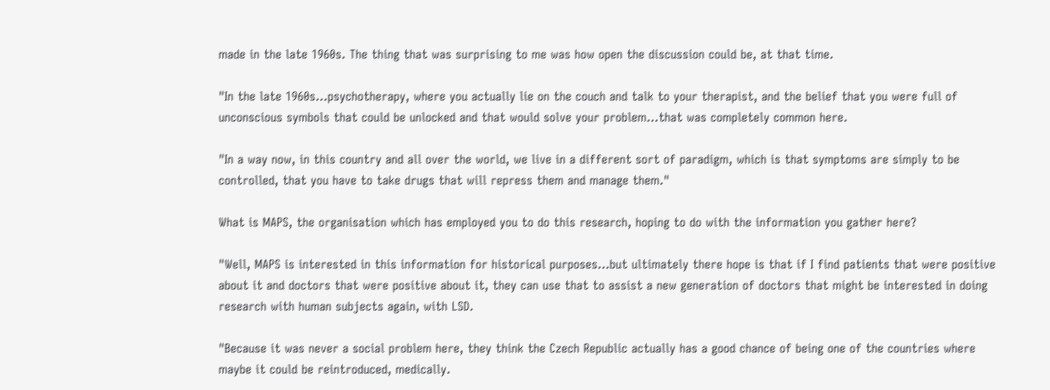made in the late 1960s. The thing that was surprising to me was how open the discussion could be, at that time.

"In the late 1960s...psychotherapy, where you actually lie on the couch and talk to your therapist, and the belief that you were full of unconscious symbols that could be unlocked and that would solve your problem...that was completely common here.

"In a way now, in this country and all over the world, we live in a different sort of paradigm, which is that symptoms are simply to be controlled, that you have to take drugs that will repress them and manage them."

What is MAPS, the organisation which has employed you to do this research, hoping to do with the information you gather here?

"Well, MAPS is interested in this information for historical purposes...but ultimately there hope is that if I find patients that were positive about it and doctors that were positive about it, they can use that to assist a new generation of doctors that might be interested in doing research with human subjects again, with LSD.

"Because it was never a social problem here, they think the Czech Republic actually has a good chance of being one of the countries where maybe it could be reintroduced, medically.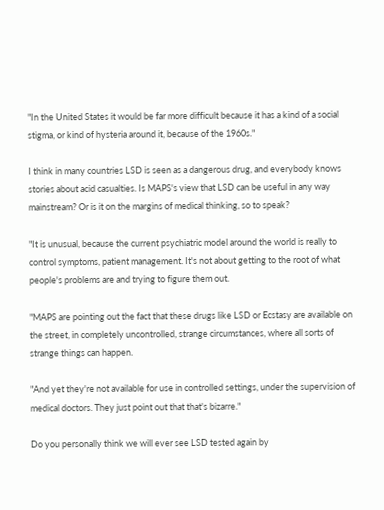"In the United States it would be far more difficult because it has a kind of a social stigma, or kind of hysteria around it, because of the 1960s."

I think in many countries LSD is seen as a dangerous drug, and everybody knows stories about acid casualties. Is MAPS's view that LSD can be useful in any way mainstream? Or is it on the margins of medical thinking, so to speak?

"It is unusual, because the current psychiatric model around the world is really to control symptoms, patient management. It's not about getting to the root of what people's problems are and trying to figure them out.

"MAPS are pointing out the fact that these drugs like LSD or Ecstasy are available on the street, in completely uncontrolled, strange circumstances, where all sorts of strange things can happen.

"And yet they're not available for use in controlled settings, under the supervision of medical doctors. They just point out that that's bizarre."

Do you personally think we will ever see LSD tested again by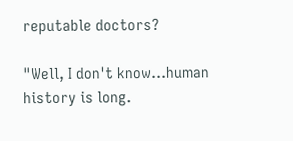reputable doctors?

"Well, I don't know...human history is long.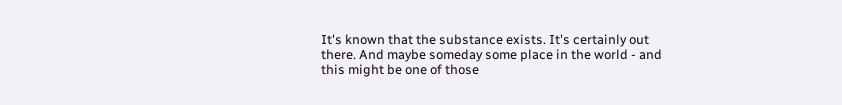It's known that the substance exists. It's certainly out there. And maybe someday some place in the world - and this might be one of those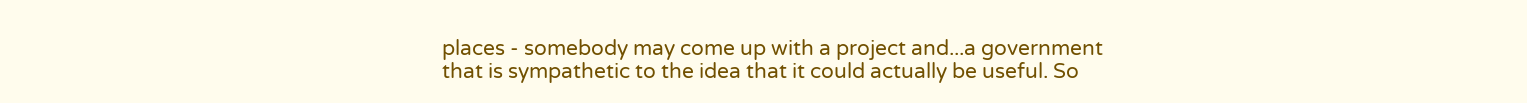places - somebody may come up with a project and...a government that is sympathetic to the idea that it could actually be useful. So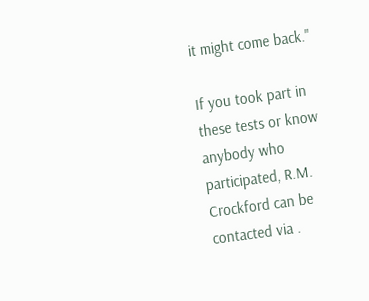it might come back."

If you took part in these tests or know anybody who participated, R.M. Crockford can be contacted via .